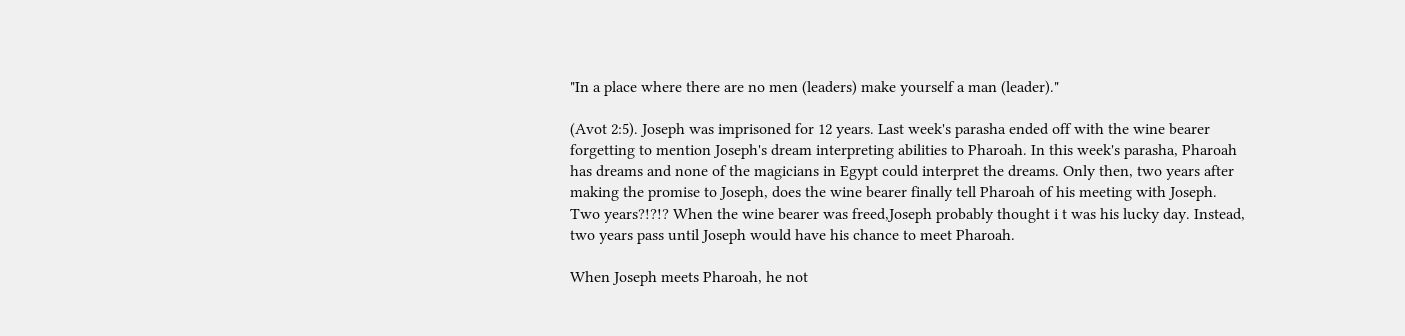"In a place where there are no men (leaders) make yourself a man (leader)."

(Avot 2:5). Joseph was imprisoned for 12 years. Last week's parasha ended off with the wine bearer forgetting to mention Joseph's dream interpreting abilities to Pharoah. In this week's parasha, Pharoah has dreams and none of the magicians in Egypt could interpret the dreams. Only then, two years after making the promise to Joseph, does the wine bearer finally tell Pharoah of his meeting with Joseph. Two years?!?!? When the wine bearer was freed,Joseph probably thought i t was his lucky day. Instead, two years pass until Joseph would have his chance to meet Pharoah.

When Joseph meets Pharoah, he not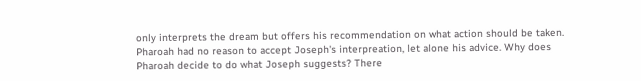only interprets the dream but offers his recommendation on what action should be taken. Pharoah had no reason to accept Joseph's interpreation, let alone his advice. Why does Pharoah decide to do what Joseph suggests? There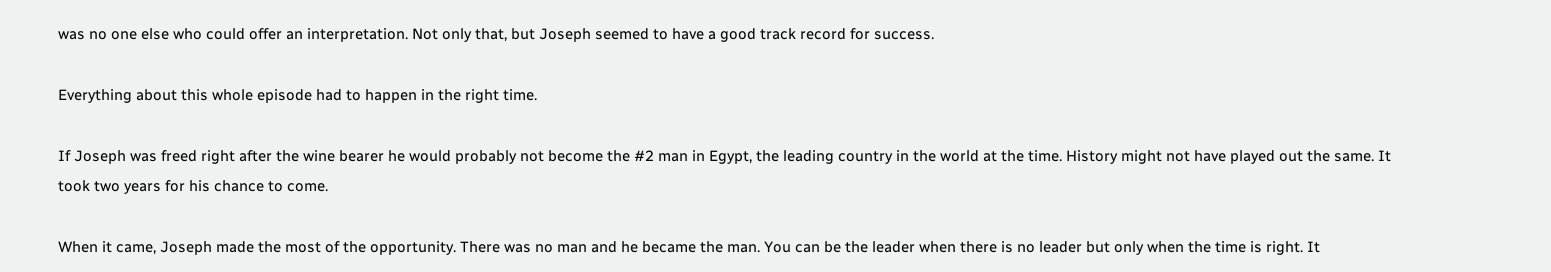was no one else who could offer an interpretation. Not only that, but Joseph seemed to have a good track record for success.

Everything about this whole episode had to happen in the right time.

If Joseph was freed right after the wine bearer he would probably not become the #2 man in Egypt, the leading country in the world at the time. History might not have played out the same. It took two years for his chance to come.

When it came, Joseph made the most of the opportunity. There was no man and he became the man. You can be the leader when there is no leader but only when the time is right. It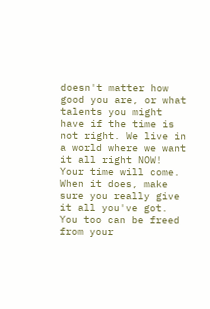doesn't matter how good you are, or what talents you might have if the time is not right. We live in a world where we want it all right NOW! Your time will come. When it does, make sure you really give it all you've got. You too can be freed from your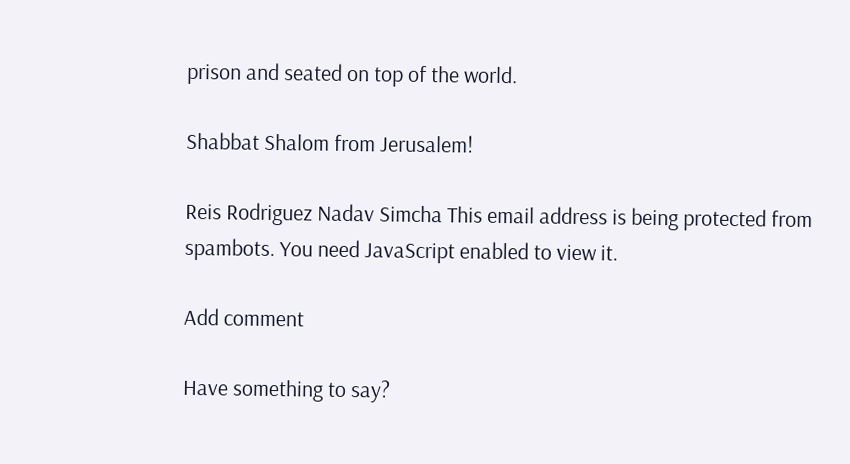prison and seated on top of the world.

Shabbat Shalom from Jerusalem!

Reis Rodriguez Nadav Simcha This email address is being protected from spambots. You need JavaScript enabled to view it.

Add comment

Have something to say?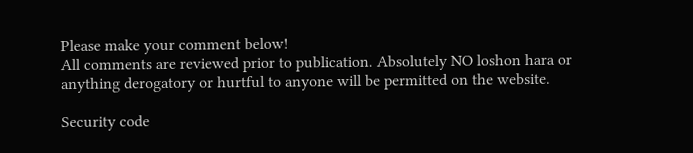Please make your comment below!
All comments are reviewed prior to publication. Absolutely NO loshon hara or anything derogatory or hurtful to anyone will be permitted on the website.

Security code